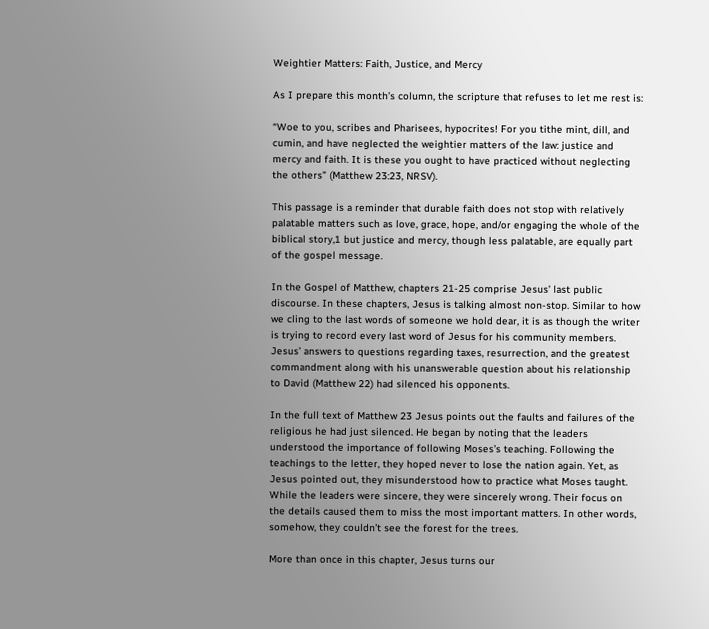Weightier Matters: Faith, Justice, and Mercy

As I prepare this month’s column, the scripture that refuses to let me rest is:

“Woe to you, scribes and Pharisees, hypocrites! For you tithe mint, dill, and cumin, and have neglected the weightier matters of the law: justice and mercy and faith. It is these you ought to have practiced without neglecting the others” (Matthew 23:23, NRSV).

This passage is a reminder that durable faith does not stop with relatively palatable matters such as love, grace, hope, and/or engaging the whole of the biblical story,1 but justice and mercy, though less palatable, are equally part of the gospel message.

In the Gospel of Matthew, chapters 21-25 comprise Jesus’ last public discourse. In these chapters, Jesus is talking almost non-stop. Similar to how we cling to the last words of someone we hold dear, it is as though the writer is trying to record every last word of Jesus for his community members. Jesus’ answers to questions regarding taxes, resurrection, and the greatest commandment along with his unanswerable question about his relationship to David (Matthew 22) had silenced his opponents.

In the full text of Matthew 23 Jesus points out the faults and failures of the religious he had just silenced. He began by noting that the leaders understood the importance of following Moses’s teaching. Following the teachings to the letter, they hoped never to lose the nation again. Yet, as Jesus pointed out, they misunderstood how to practice what Moses taught. While the leaders were sincere, they were sincerely wrong. Their focus on the details caused them to miss the most important matters. In other words, somehow, they couldn’t see the forest for the trees.

More than once in this chapter, Jesus turns our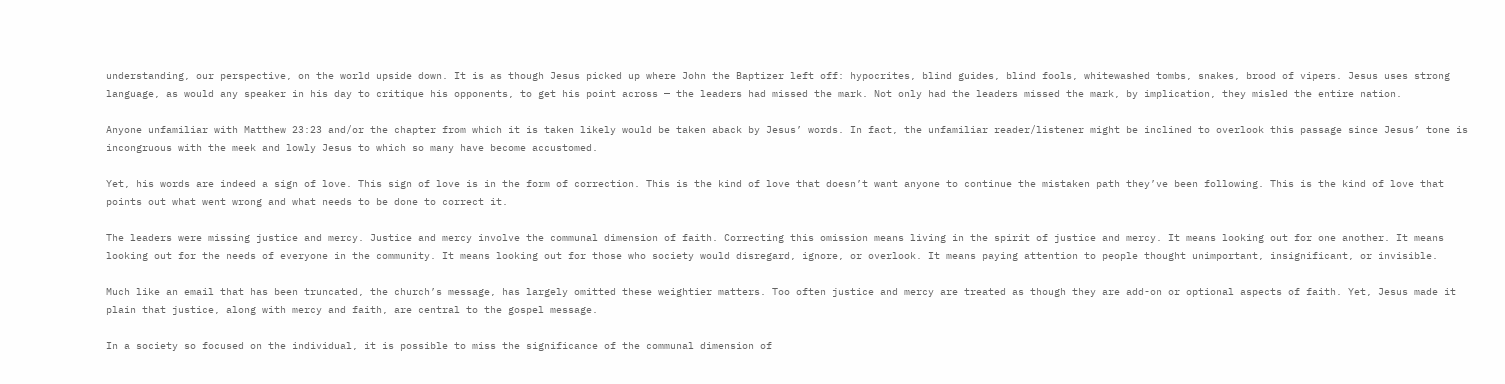understanding, our perspective, on the world upside down. It is as though Jesus picked up where John the Baptizer left off: hypocrites, blind guides, blind fools, whitewashed tombs, snakes, brood of vipers. Jesus uses strong language, as would any speaker in his day to critique his opponents, to get his point across — the leaders had missed the mark. Not only had the leaders missed the mark, by implication, they misled the entire nation.

Anyone unfamiliar with Matthew 23:23 and/or the chapter from which it is taken likely would be taken aback by Jesus’ words. In fact, the unfamiliar reader/listener might be inclined to overlook this passage since Jesus’ tone is incongruous with the meek and lowly Jesus to which so many have become accustomed.

Yet, his words are indeed a sign of love. This sign of love is in the form of correction. This is the kind of love that doesn’t want anyone to continue the mistaken path they’ve been following. This is the kind of love that points out what went wrong and what needs to be done to correct it.

The leaders were missing justice and mercy. Justice and mercy involve the communal dimension of faith. Correcting this omission means living in the spirit of justice and mercy. It means looking out for one another. It means looking out for the needs of everyone in the community. It means looking out for those who society would disregard, ignore, or overlook. It means paying attention to people thought unimportant, insignificant, or invisible.

Much like an email that has been truncated, the church’s message, has largely omitted these weightier matters. Too often justice and mercy are treated as though they are add-on or optional aspects of faith. Yet, Jesus made it plain that justice, along with mercy and faith, are central to the gospel message.

In a society so focused on the individual, it is possible to miss the significance of the communal dimension of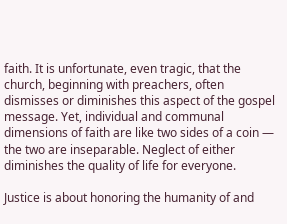faith. It is unfortunate, even tragic, that the church, beginning with preachers, often dismisses or diminishes this aspect of the gospel message. Yet, individual and communal dimensions of faith are like two sides of a coin — the two are inseparable. Neglect of either diminishes the quality of life for everyone.

Justice is about honoring the humanity of and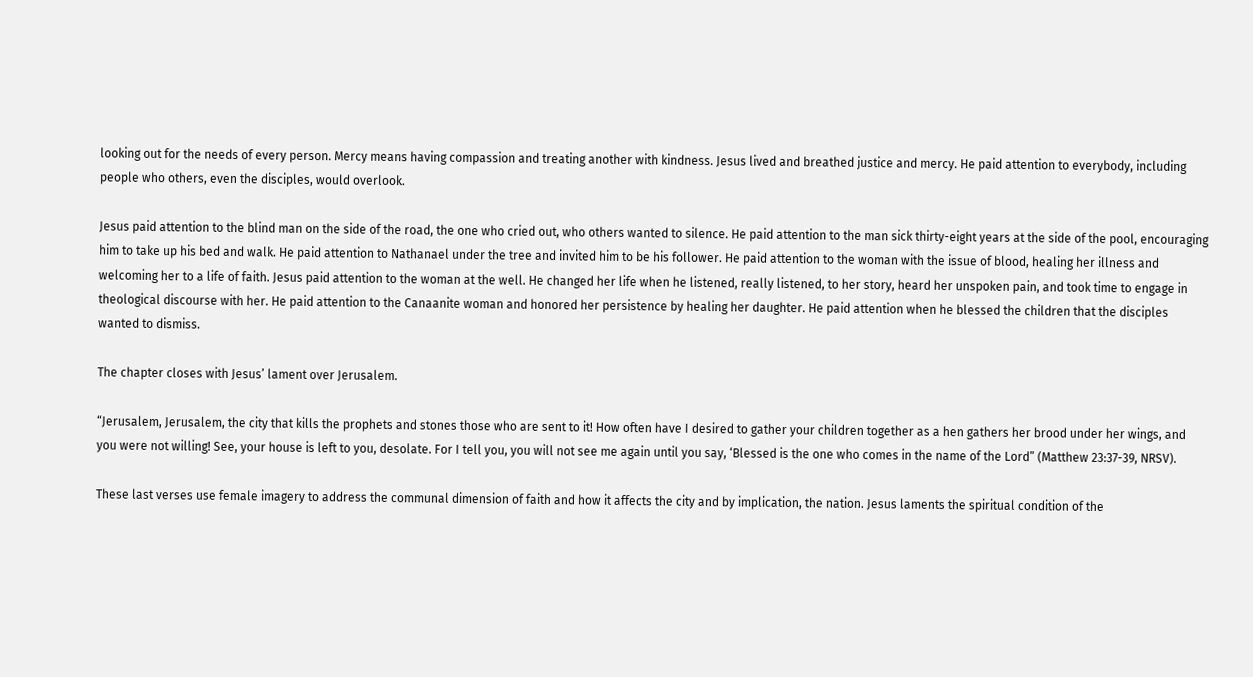looking out for the needs of every person. Mercy means having compassion and treating another with kindness. Jesus lived and breathed justice and mercy. He paid attention to everybody, including people who others, even the disciples, would overlook.

Jesus paid attention to the blind man on the side of the road, the one who cried out, who others wanted to silence. He paid attention to the man sick thirty-eight years at the side of the pool, encouraging him to take up his bed and walk. He paid attention to Nathanael under the tree and invited him to be his follower. He paid attention to the woman with the issue of blood, healing her illness and welcoming her to a life of faith. Jesus paid attention to the woman at the well. He changed her life when he listened, really listened, to her story, heard her unspoken pain, and took time to engage in theological discourse with her. He paid attention to the Canaanite woman and honored her persistence by healing her daughter. He paid attention when he blessed the children that the disciples wanted to dismiss.

The chapter closes with Jesus’ lament over Jerusalem.

“Jerusalem, Jerusalem, the city that kills the prophets and stones those who are sent to it! How often have I desired to gather your children together as a hen gathers her brood under her wings, and you were not willing! See, your house is left to you, desolate. For I tell you, you will not see me again until you say, ‘Blessed is the one who comes in the name of the Lord” (Matthew 23:37-39, NRSV).

These last verses use female imagery to address the communal dimension of faith and how it affects the city and by implication, the nation. Jesus laments the spiritual condition of the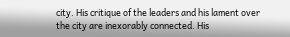city. His critique of the leaders and his lament over the city are inexorably connected. His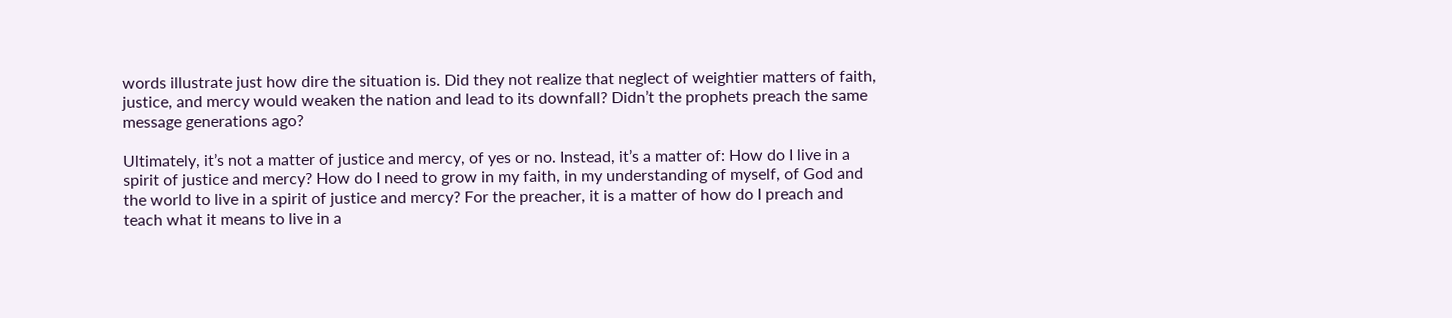words illustrate just how dire the situation is. Did they not realize that neglect of weightier matters of faith, justice, and mercy would weaken the nation and lead to its downfall? Didn’t the prophets preach the same message generations ago?

Ultimately, it’s not a matter of justice and mercy, of yes or no. Instead, it’s a matter of: How do I live in a spirit of justice and mercy? How do I need to grow in my faith, in my understanding of myself, of God and the world to live in a spirit of justice and mercy? For the preacher, it is a matter of how do I preach and teach what it means to live in a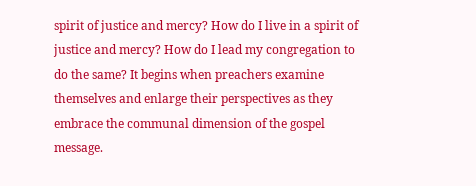spirit of justice and mercy? How do I live in a spirit of justice and mercy? How do I lead my congregation to do the same? It begins when preachers examine themselves and enlarge their perspectives as they embrace the communal dimension of the gospel message.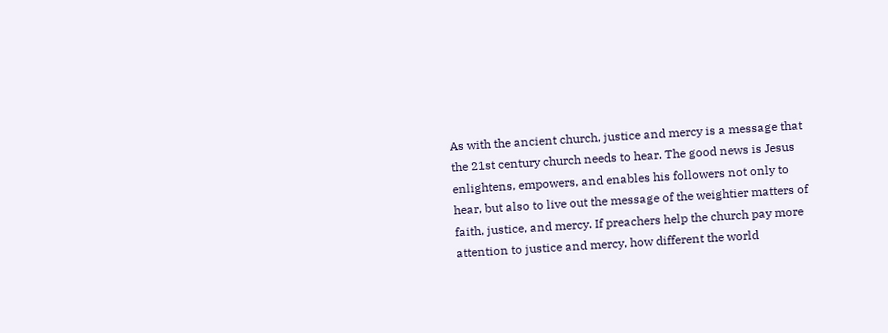As with the ancient church, justice and mercy is a message that the 21st century church needs to hear. The good news is Jesus enlightens, empowers, and enables his followers not only to hear, but also to live out the message of the weightier matters of faith, justice, and mercy. If preachers help the church pay more attention to justice and mercy, how different the world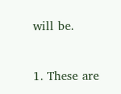will be.


1. These are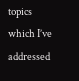topics which I’ve addressed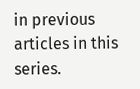in previous articles in this series.